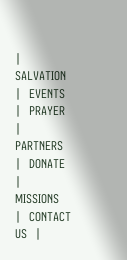|  SALVATION  |  EVENTS  |  PRAYER  |  PARTNERS  |  DONATE  |  MISSIONS  |  CONTACT US  |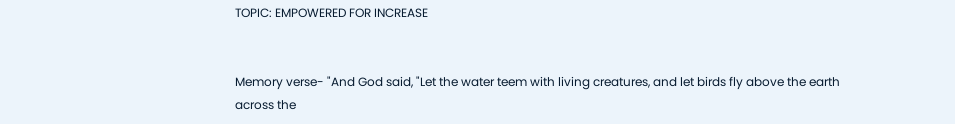TOPIC: EMPOWERED FOR INCREASE


Memory verse- "And God said, "Let the water teem with living creatures, and let birds fly above the earth
across the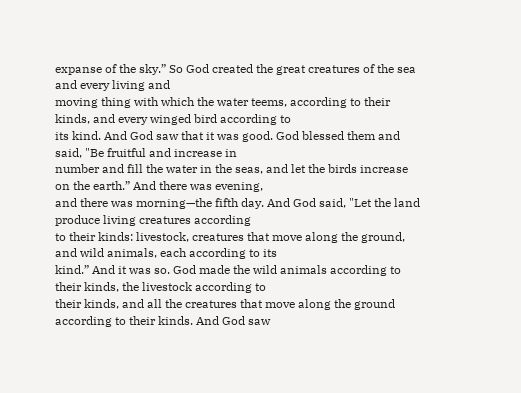expanse of the sky.” So God created the great creatures of the sea and every living and
moving thing with which the water teems, according to their kinds, and every winged bird according to
its kind. And God saw that it was good. God blessed them and said, "Be fruitful and increase in
number and fill the water in the seas, and let the birds increase on the earth.” And there was evening,
and there was morning—the fifth day. And God said, "Let the land produce living creatures according
to their kinds: livestock, creatures that move along the ground, and wild animals, each according to its
kind.” And it was so. God made the wild animals according to their kinds, the livestock according to
their kinds, and all the creatures that move along the ground according to their kinds. And God saw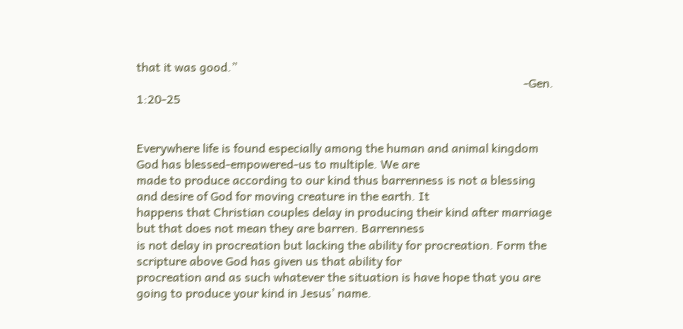that it was good.”
                                                                                                                                 -Gen. 1:20-25


Everywhere life is found especially among the human and animal kingdom God has blessed-empowered-us to multiple. We are
made to produce according to our kind thus barrenness is not a blessing and desire of God for moving creature in the earth. It
happens that Christian couples delay in producing their kind after marriage but that does not mean they are barren. Barrenness
is not delay in procreation but lacking the ability for procreation. Form the scripture above God has given us that ability for
procreation and as such whatever the situation is have hope that you are going to produce your kind in Jesus’ name.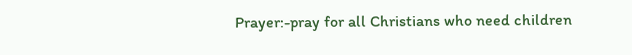Prayer:-pray for all Christians who need children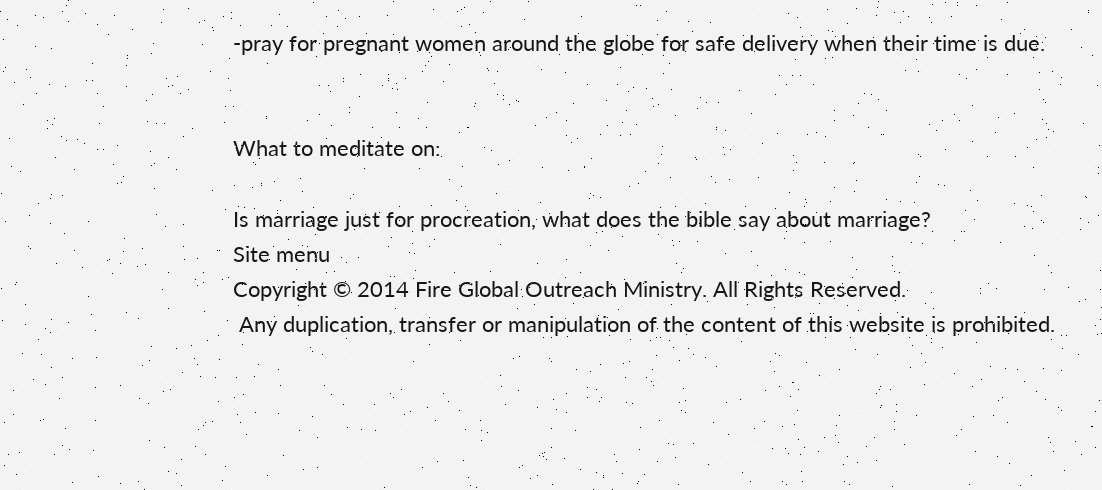-pray for pregnant women around the globe for safe delivery when their time is due.


What to meditate on:

Is marriage just for procreation, what does the bible say about marriage?
Site menu
Copyright © 2014 Fire Global Outreach Ministry. All Rights Reserved.
 Any duplication, transfer or manipulation of the content of this website is prohibited.